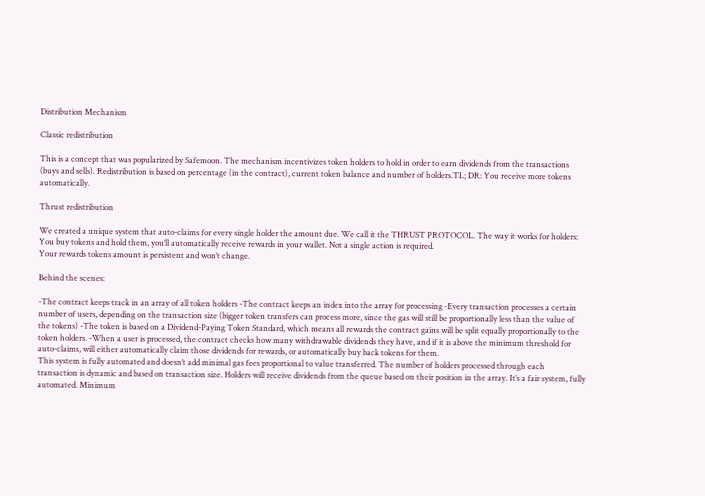Distribution Mechanism

Classic redistribution

This is a concept that was popularized by Safemoon. The mechanism incentivizes token holders to hold in order to earn dividends from the transactions (buys and sells). Redistribution is based on percentage (in the contract), current token balance and number of holders.TL; DR: You receive more tokens automatically.

Thrust redistribution

We created a unique system that auto-claims for every single holder the amount due. We call it the THRUST PROTOCOL. The way it works for holders: You buy tokens and hold them, you’ll automatically receive rewards in your wallet. Not a single action is required.
Your rewards tokens amount is persistent and won’t change.

Behind the scenes:

-The contract keeps track in an array of all token holders -The contract keeps an index into the array for processing -Every transaction processes a certain number of users, depending on the transaction size (bigger token transfers can process more, since the gas will still be proportionally less than the value of the tokens) -The token is based on a Dividend-Paying Token Standard, which means all rewards the contract gains will be split equally proportionally to the token holders. -When a user is processed, the contract checks how many withdrawable dividends they have, and if it is above the minimum threshold for auto-claims, will either automatically claim those dividends for rewards, or automatically buy back tokens for them.
This system is fully automated and doesn’t add minimal gas fees proportional to value transferred. The number of holders processed through each transaction is dynamic and based on transaction size. Holders will receive dividends from the queue based on their position in the array. It’s a fair system, fully automated. Minimum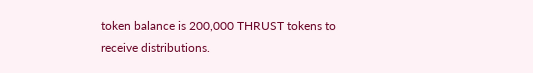token balance is 200,000 THRUST tokens to receive distributions.